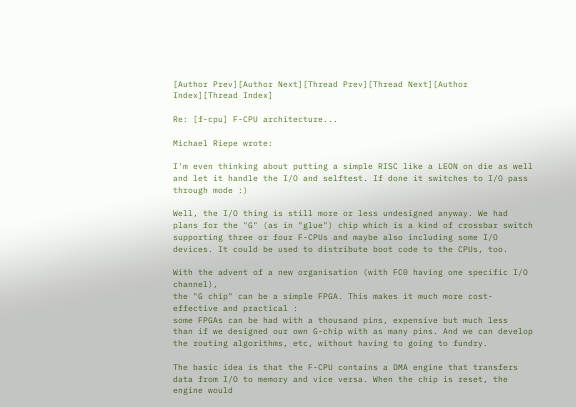[Author Prev][Author Next][Thread Prev][Thread Next][Author Index][Thread Index]

Re: [f-cpu] F-CPU architecture...

Michael Riepe wrote:

I'm even thinking about putting a simple RISC like a LEON on die as well and let it handle the I/O and selftest. If done it switches to I/O pass through mode :)

Well, the I/O thing is still more or less undesigned anyway. We had plans for the "G" (as in "glue") chip which is a kind of crossbar switch supporting three or four F-CPUs and maybe also including some I/O devices. It could be used to distribute boot code to the CPUs, too.

With the advent of a new organisation (with FC0 having one specific I/O channel),
the "G chip" can be a simple FPGA. This makes it much more cost-effective and practical :
some FPGAs can be had with a thousand pins, expensive but much less
than if we designed our own G-chip with as many pins. And we can develop
the routing algorithms, etc, without having to going to fundry.

The basic idea is that the F-CPU contains a DMA engine that transfers data from I/O to memory and vice versa. When the chip is reset, the engine would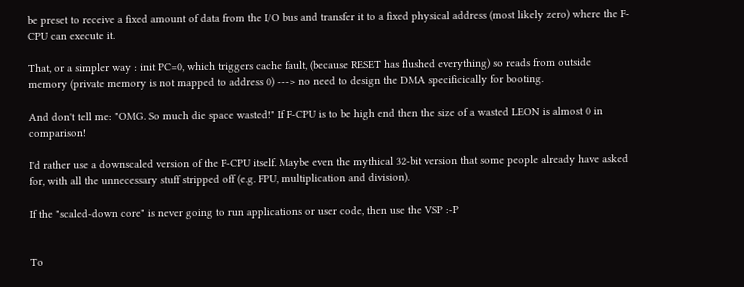be preset to receive a fixed amount of data from the I/O bus and transfer it to a fixed physical address (most likely zero) where the F-CPU can execute it.

That, or a simpler way : init PC=0, which triggers cache fault, (because RESET has flushed everything) so reads from outside memory (private memory is not mapped to address 0) ---> no need to design the DMA specificically for booting.

And don't tell me: "OMG. So much die space wasted!" If F-CPU is to be high end then the size of a wasted LEON is almost 0 in comparison!

I'd rather use a downscaled version of the F-CPU itself. Maybe even the mythical 32-bit version that some people already have asked for, with all the unnecessary stuff stripped off (e.g. FPU, multiplication and division).

If the "scaled-down core" is never going to run applications or user code, then use the VSP :-P


To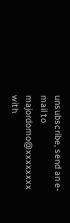unsubscribe, send an e-mail to majordomo@xxxxxxxx with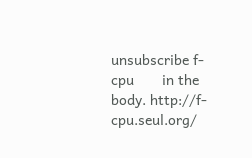unsubscribe f-cpu       in the body. http://f-cpu.seul.org/